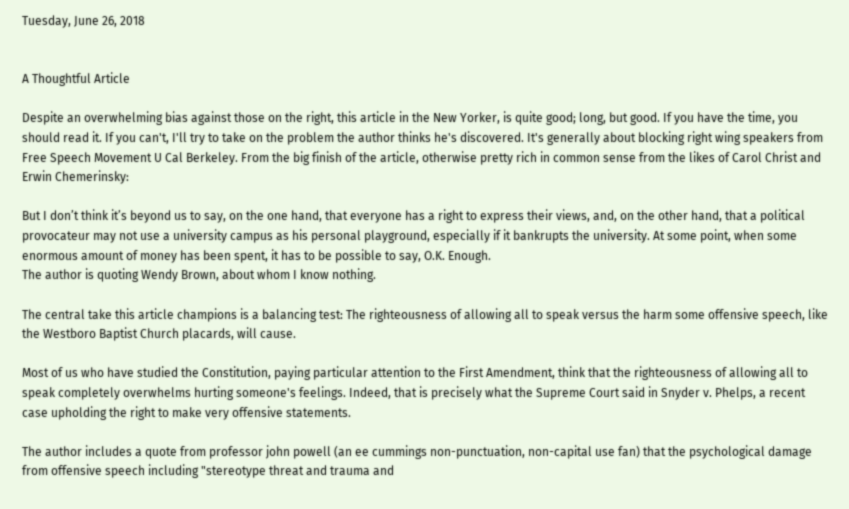Tuesday, June 26, 2018


A Thoughtful Article

Despite an overwhelming bias against those on the right, this article in the New Yorker, is quite good; long, but good. If you have the time, you should read it. If you can't, I'll try to take on the problem the author thinks he's discovered. It's generally about blocking right wing speakers from Free Speech Movement U Cal Berkeley. From the big finish of the article, otherwise pretty rich in common sense from the likes of Carol Christ and Erwin Chemerinsky:

But I don’t think it’s beyond us to say, on the one hand, that everyone has a right to express their views, and, on the other hand, that a political provocateur may not use a university campus as his personal playground, especially if it bankrupts the university. At some point, when some enormous amount of money has been spent, it has to be possible to say, O.K. Enough.
The author is quoting Wendy Brown, about whom I know nothing.

The central take this article champions is a balancing test: The righteousness of allowing all to speak versus the harm some offensive speech, like the Westboro Baptist Church placards, will cause.

Most of us who have studied the Constitution, paying particular attention to the First Amendment, think that the righteousness of allowing all to speak completely overwhelms hurting someone's feelings. Indeed, that is precisely what the Supreme Court said in Snyder v. Phelps, a recent case upholding the right to make very offensive statements.

The author includes a quote from professor john powell (an ee cummings non-punctuation, non-capital use fan) that the psychological damage from offensive speech including "stereotype threat and trauma and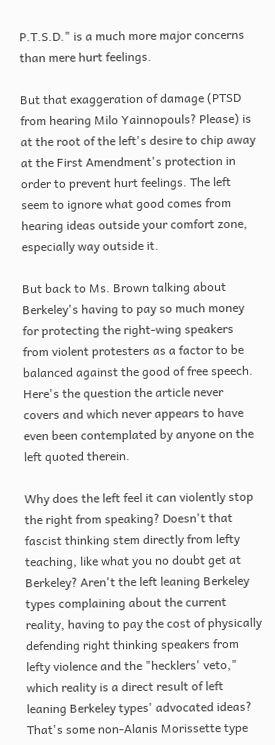P.T.S.D." is a much more major concerns than mere hurt feelings.

But that exaggeration of damage (PTSD from hearing Milo Yainnopouls? Please) is at the root of the left's desire to chip away at the First Amendment's protection in order to prevent hurt feelings. The left seem to ignore what good comes from hearing ideas outside your comfort zone, especially way outside it.

But back to Ms. Brown talking about Berkeley's having to pay so much money for protecting the right-wing speakers from violent protesters as a factor to be balanced against the good of free speech. Here's the question the article never covers and which never appears to have even been contemplated by anyone on the left quoted therein.

Why does the left feel it can violently stop the right from speaking? Doesn't that fascist thinking stem directly from lefty teaching, like what you no doubt get at Berkeley? Aren't the left leaning Berkeley types complaining about the current reality, having to pay the cost of physically defending right thinking speakers from lefty violence and the "hecklers' veto," which reality is a direct result of left leaning Berkeley types' advocated ideas? That's some non-Alanis Morissette type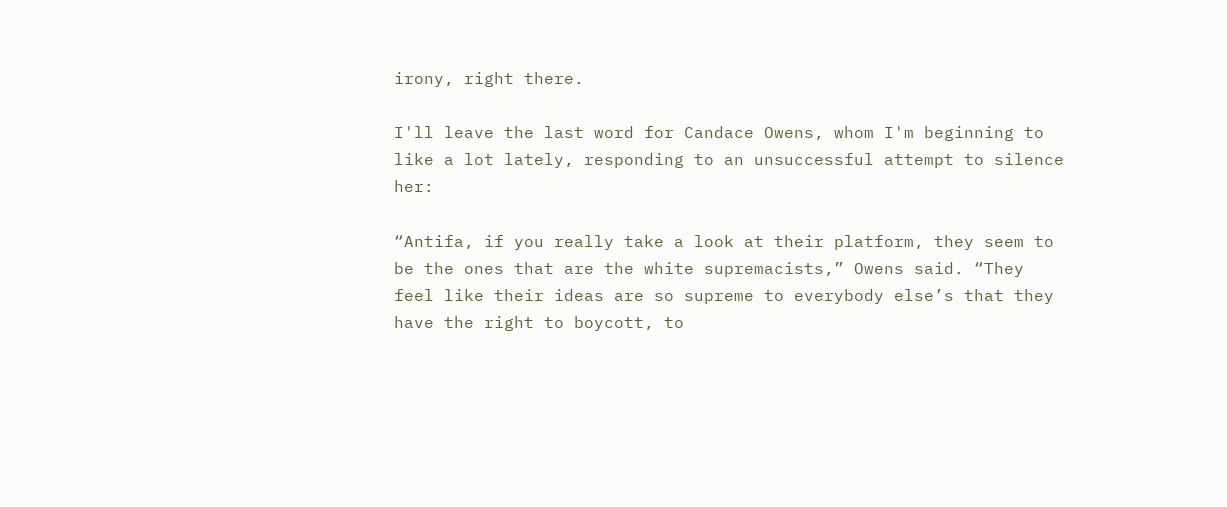irony, right there.

I'll leave the last word for Candace Owens, whom I'm beginning to like a lot lately, responding to an unsuccessful attempt to silence her:

“Antifa, if you really take a look at their platform, they seem to be the ones that are the white supremacists,” Owens said. “They feel like their ideas are so supreme to everybody else’s that they have the right to boycott, to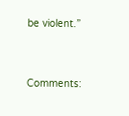be violent.”


Comments: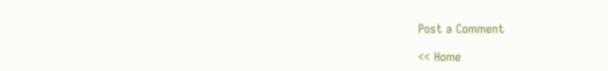Post a Comment

<< Home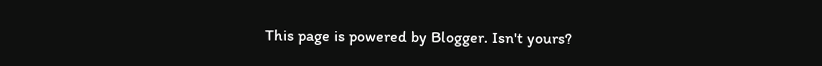This page is powered by Blogger. Isn't yours?